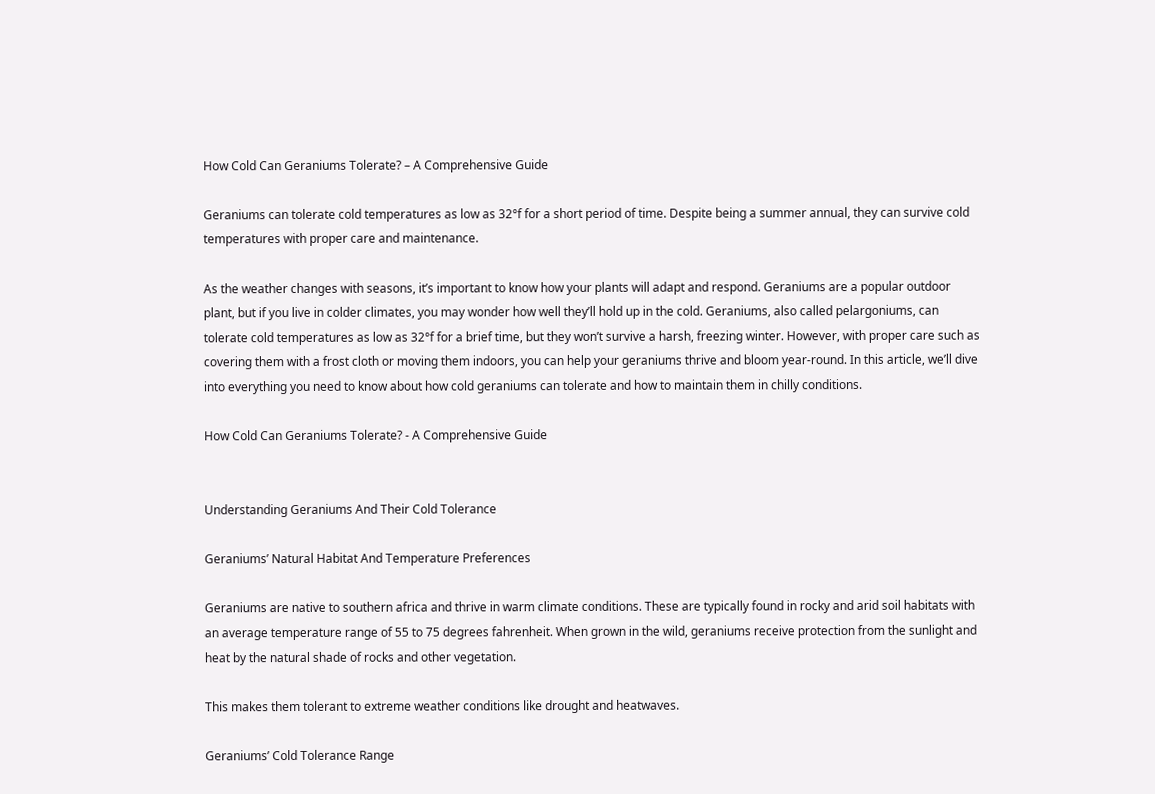How Cold Can Geraniums Tolerate? – A Comprehensive Guide

Geraniums can tolerate cold temperatures as low as 32°f for a short period of time. Despite being a summer annual, they can survive cold temperatures with proper care and maintenance.

As the weather changes with seasons, it’s important to know how your plants will adapt and respond. Geraniums are a popular outdoor plant, but if you live in colder climates, you may wonder how well they’ll hold up in the cold. Geraniums, also called pelargoniums, can tolerate cold temperatures as low as 32°f for a brief time, but they won’t survive a harsh, freezing winter. However, with proper care such as covering them with a frost cloth or moving them indoors, you can help your geraniums thrive and bloom year-round. In this article, we’ll dive into everything you need to know about how cold geraniums can tolerate and how to maintain them in chilly conditions.

How Cold Can Geraniums Tolerate? - A Comprehensive Guide


Understanding Geraniums And Their Cold Tolerance

Geraniums’ Natural Habitat And Temperature Preferences

Geraniums are native to southern africa and thrive in warm climate conditions. These are typically found in rocky and arid soil habitats with an average temperature range of 55 to 75 degrees fahrenheit. When grown in the wild, geraniums receive protection from the sunlight and heat by the natural shade of rocks and other vegetation.

This makes them tolerant to extreme weather conditions like drought and heatwaves.

Geraniums’ Cold Tolerance Range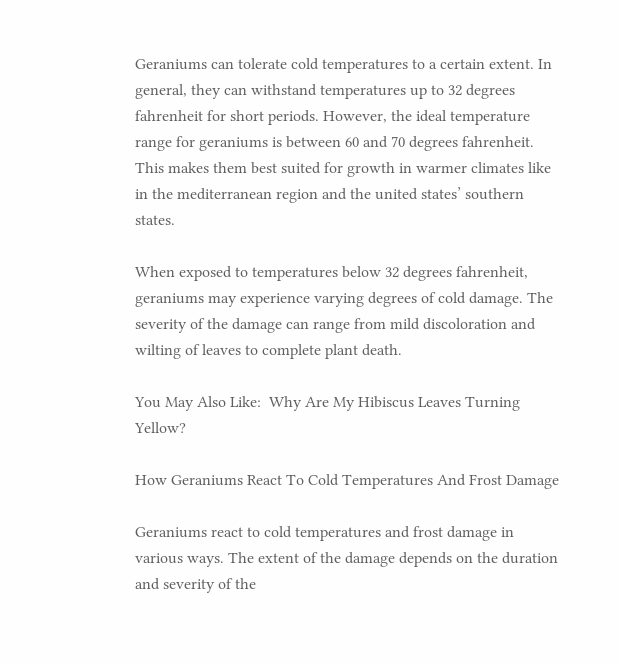Geraniums can tolerate cold temperatures to a certain extent. In general, they can withstand temperatures up to 32 degrees fahrenheit for short periods. However, the ideal temperature range for geraniums is between 60 and 70 degrees fahrenheit. This makes them best suited for growth in warmer climates like in the mediterranean region and the united states’ southern states.

When exposed to temperatures below 32 degrees fahrenheit, geraniums may experience varying degrees of cold damage. The severity of the damage can range from mild discoloration and wilting of leaves to complete plant death.

You May Also Like:  Why Are My Hibiscus Leaves Turning Yellow?

How Geraniums React To Cold Temperatures And Frost Damage

Geraniums react to cold temperatures and frost damage in various ways. The extent of the damage depends on the duration and severity of the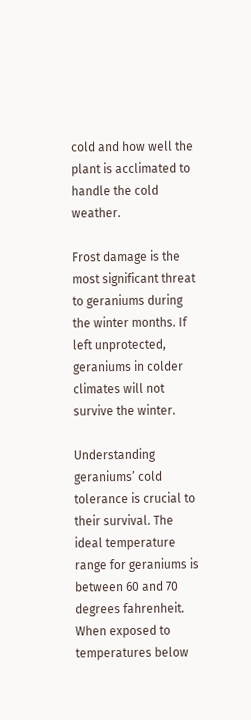cold and how well the plant is acclimated to handle the cold weather.

Frost damage is the most significant threat to geraniums during the winter months. If left unprotected, geraniums in colder climates will not survive the winter.

Understanding geraniums’ cold tolerance is crucial to their survival. The ideal temperature range for geraniums is between 60 and 70 degrees fahrenheit. When exposed to temperatures below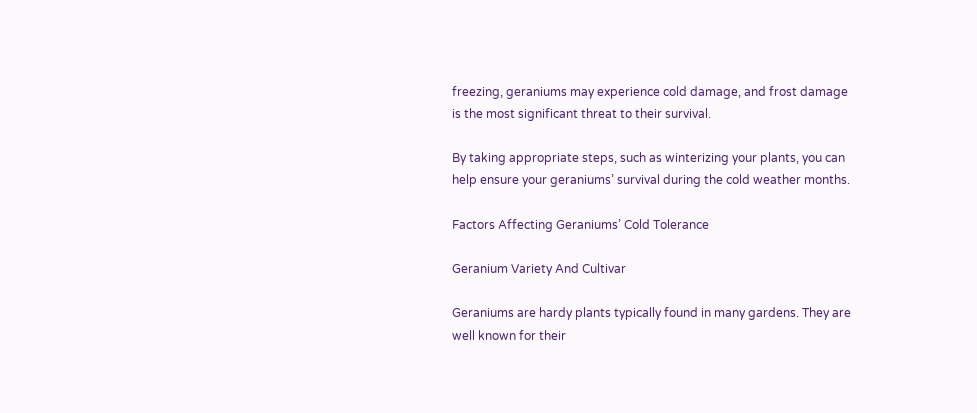freezing, geraniums may experience cold damage, and frost damage is the most significant threat to their survival.

By taking appropriate steps, such as winterizing your plants, you can help ensure your geraniums’ survival during the cold weather months.

Factors Affecting Geraniums’ Cold Tolerance

Geranium Variety And Cultivar

Geraniums are hardy plants typically found in many gardens. They are well known for their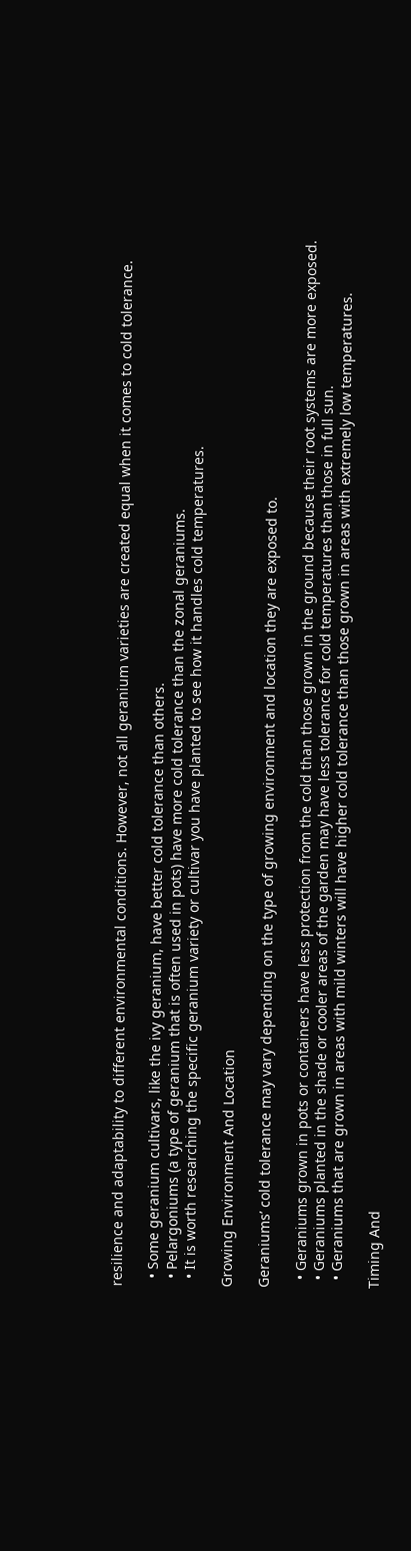resilience and adaptability to different environmental conditions. However, not all geranium varieties are created equal when it comes to cold tolerance.

  • Some geranium cultivars, like the ivy geranium, have better cold tolerance than others.
  • Pelargoniums (a type of geranium that is often used in pots) have more cold tolerance than the zonal geraniums.
  • It is worth researching the specific geranium variety or cultivar you have planted to see how it handles cold temperatures.

Growing Environment And Location

Geraniums’ cold tolerance may vary depending on the type of growing environment and location they are exposed to.

  • Geraniums grown in pots or containers have less protection from the cold than those grown in the ground because their root systems are more exposed.
  • Geraniums planted in the shade or cooler areas of the garden may have less tolerance for cold temperatures than those in full sun.
  • Geraniums that are grown in areas with mild winters will have higher cold tolerance than those grown in areas with extremely low temperatures.

Timing And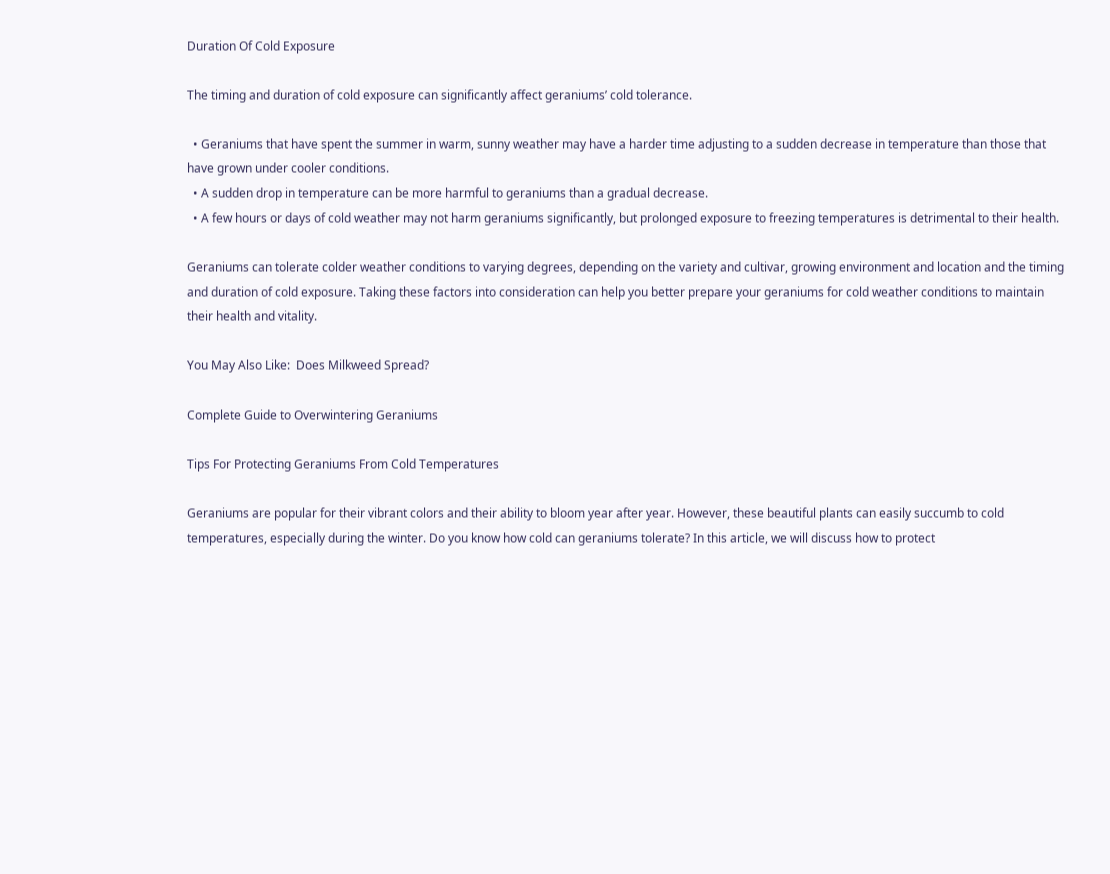Duration Of Cold Exposure

The timing and duration of cold exposure can significantly affect geraniums’ cold tolerance.

  • Geraniums that have spent the summer in warm, sunny weather may have a harder time adjusting to a sudden decrease in temperature than those that have grown under cooler conditions.
  • A sudden drop in temperature can be more harmful to geraniums than a gradual decrease.
  • A few hours or days of cold weather may not harm geraniums significantly, but prolonged exposure to freezing temperatures is detrimental to their health.

Geraniums can tolerate colder weather conditions to varying degrees, depending on the variety and cultivar, growing environment and location and the timing and duration of cold exposure. Taking these factors into consideration can help you better prepare your geraniums for cold weather conditions to maintain their health and vitality.

You May Also Like:  Does Milkweed Spread?

Complete Guide to Overwintering Geraniums

Tips For Protecting Geraniums From Cold Temperatures

Geraniums are popular for their vibrant colors and their ability to bloom year after year. However, these beautiful plants can easily succumb to cold temperatures, especially during the winter. Do you know how cold can geraniums tolerate? In this article, we will discuss how to protect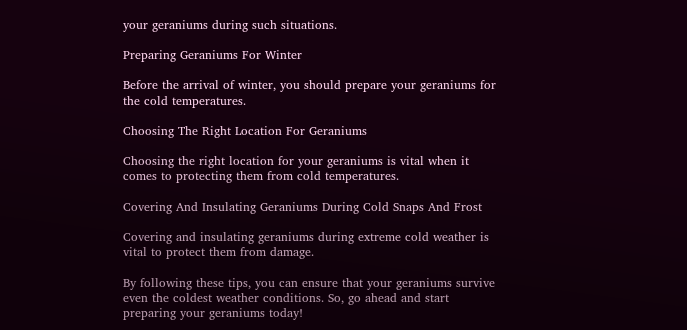your geraniums during such situations.

Preparing Geraniums For Winter

Before the arrival of winter, you should prepare your geraniums for the cold temperatures.

Choosing The Right Location For Geraniums

Choosing the right location for your geraniums is vital when it comes to protecting them from cold temperatures.

Covering And Insulating Geraniums During Cold Snaps And Frost

Covering and insulating geraniums during extreme cold weather is vital to protect them from damage.

By following these tips, you can ensure that your geraniums survive even the coldest weather conditions. So, go ahead and start preparing your geraniums today!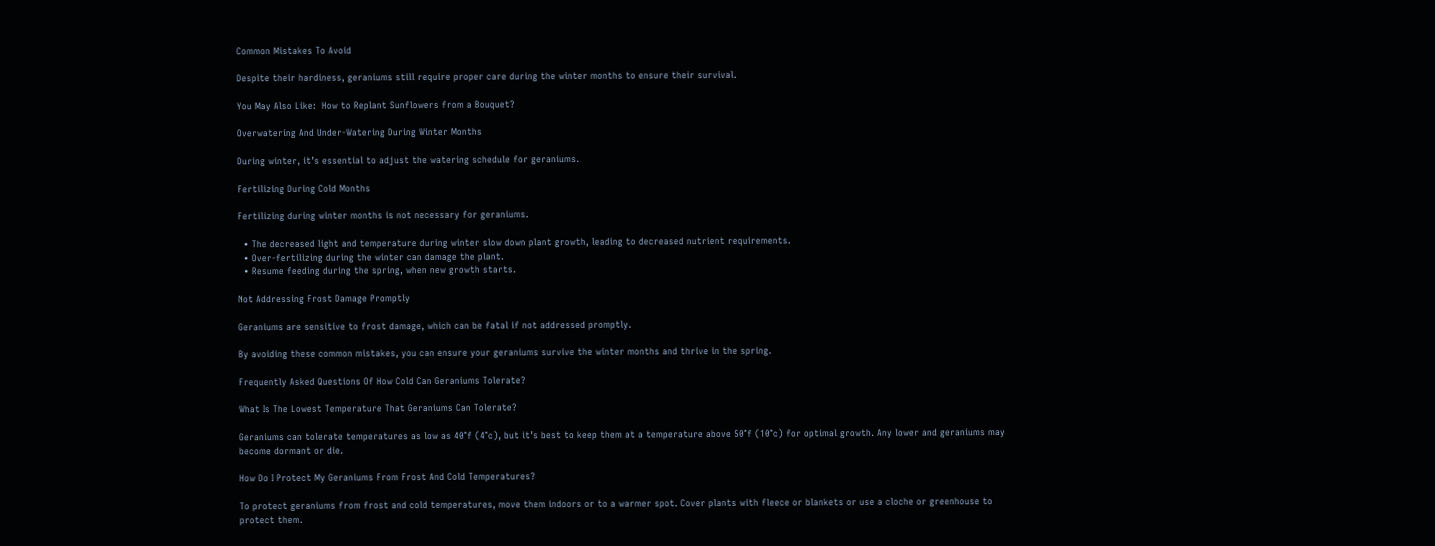Common Mistakes To Avoid

Despite their hardiness, geraniums still require proper care during the winter months to ensure their survival.

You May Also Like:  How to Replant Sunflowers from a Bouquet?

Overwatering And Under-Watering During Winter Months

During winter, it’s essential to adjust the watering schedule for geraniums.

Fertilizing During Cold Months

Fertilizing during winter months is not necessary for geraniums.

  • The decreased light and temperature during winter slow down plant growth, leading to decreased nutrient requirements.
  • Over-fertilizing during the winter can damage the plant.
  • Resume feeding during the spring, when new growth starts.

Not Addressing Frost Damage Promptly

Geraniums are sensitive to frost damage, which can be fatal if not addressed promptly.

By avoiding these common mistakes, you can ensure your geraniums survive the winter months and thrive in the spring.

Frequently Asked Questions Of How Cold Can Geraniums Tolerate?

What Is The Lowest Temperature That Geraniums Can Tolerate?

Geraniums can tolerate temperatures as low as 40°f (4°c), but it’s best to keep them at a temperature above 50°f (10°c) for optimal growth. Any lower and geraniums may become dormant or die.

How Do I Protect My Geraniums From Frost And Cold Temperatures?

To protect geraniums from frost and cold temperatures, move them indoors or to a warmer spot. Cover plants with fleece or blankets or use a cloche or greenhouse to protect them.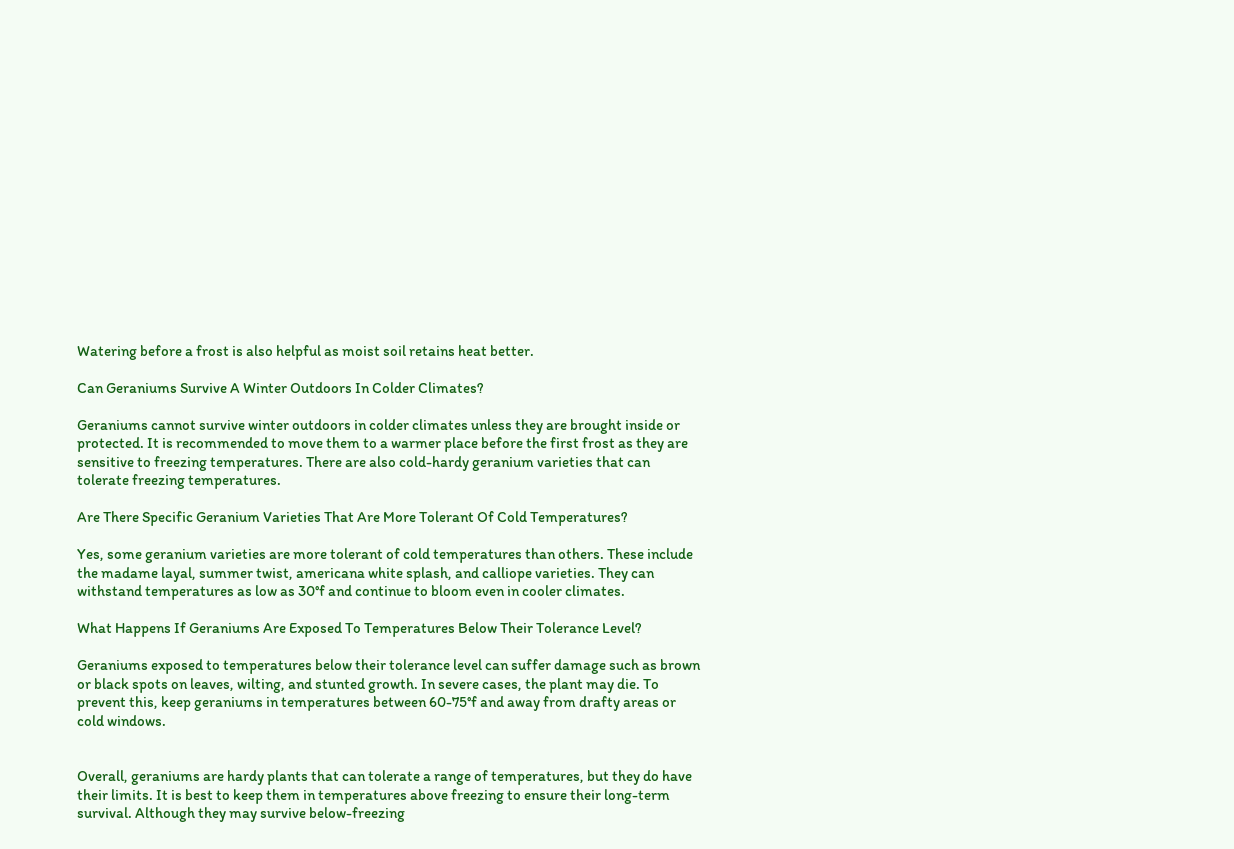Watering before a frost is also helpful as moist soil retains heat better.

Can Geraniums Survive A Winter Outdoors In Colder Climates?

Geraniums cannot survive winter outdoors in colder climates unless they are brought inside or protected. It is recommended to move them to a warmer place before the first frost as they are sensitive to freezing temperatures. There are also cold-hardy geranium varieties that can tolerate freezing temperatures.

Are There Specific Geranium Varieties That Are More Tolerant Of Cold Temperatures?

Yes, some geranium varieties are more tolerant of cold temperatures than others. These include the madame layal, summer twist, americana white splash, and calliope varieties. They can withstand temperatures as low as 30°f and continue to bloom even in cooler climates.

What Happens If Geraniums Are Exposed To Temperatures Below Their Tolerance Level?

Geraniums exposed to temperatures below their tolerance level can suffer damage such as brown or black spots on leaves, wilting, and stunted growth. In severe cases, the plant may die. To prevent this, keep geraniums in temperatures between 60-75°f and away from drafty areas or cold windows.


Overall, geraniums are hardy plants that can tolerate a range of temperatures, but they do have their limits. It is best to keep them in temperatures above freezing to ensure their long-term survival. Although they may survive below-freezing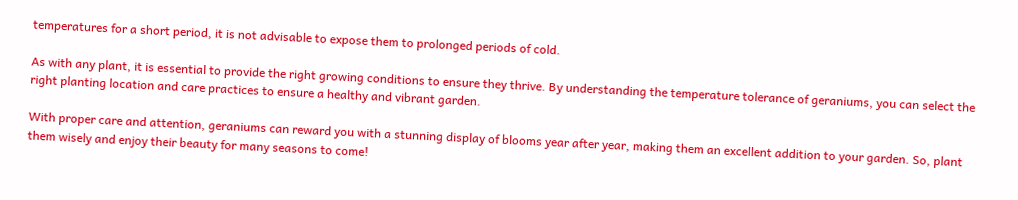temperatures for a short period, it is not advisable to expose them to prolonged periods of cold.

As with any plant, it is essential to provide the right growing conditions to ensure they thrive. By understanding the temperature tolerance of geraniums, you can select the right planting location and care practices to ensure a healthy and vibrant garden.

With proper care and attention, geraniums can reward you with a stunning display of blooms year after year, making them an excellent addition to your garden. So, plant them wisely and enjoy their beauty for many seasons to come!